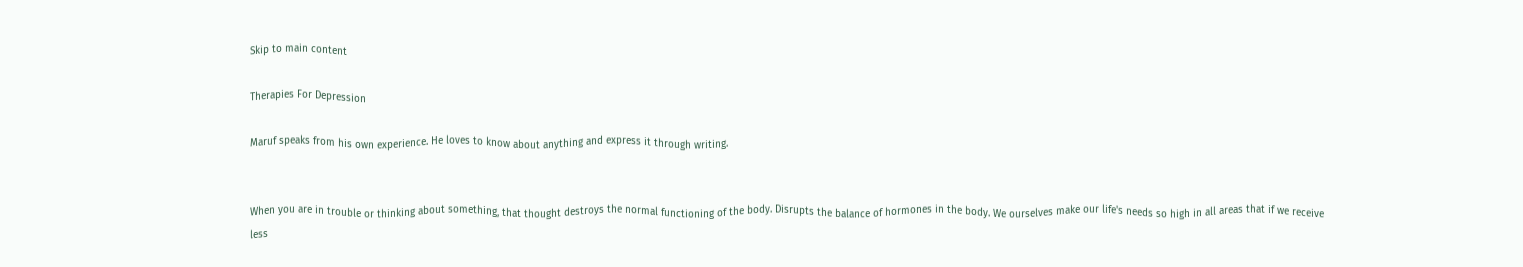Skip to main content

Therapies For Depression

Maruf speaks from his own experience. He loves to know about anything and express it through writing.


When you are in trouble or thinking about something, that thought destroys the normal functioning of the body. Disrupts the balance of hormones in the body. We ourselves make our life's needs so high in all areas that if we receive less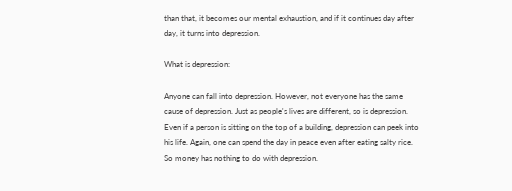than that, it becomes our mental exhaustion, and if it continues day after day, it turns into depression.

What is depression:

Anyone can fall into depression. However, not everyone has the same cause of depression. Just as people's lives are different, so is depression. Even if a person is sitting on the top of a building, depression can peek into his life. Again, one can spend the day in peace even after eating salty rice. So money has nothing to do with depression.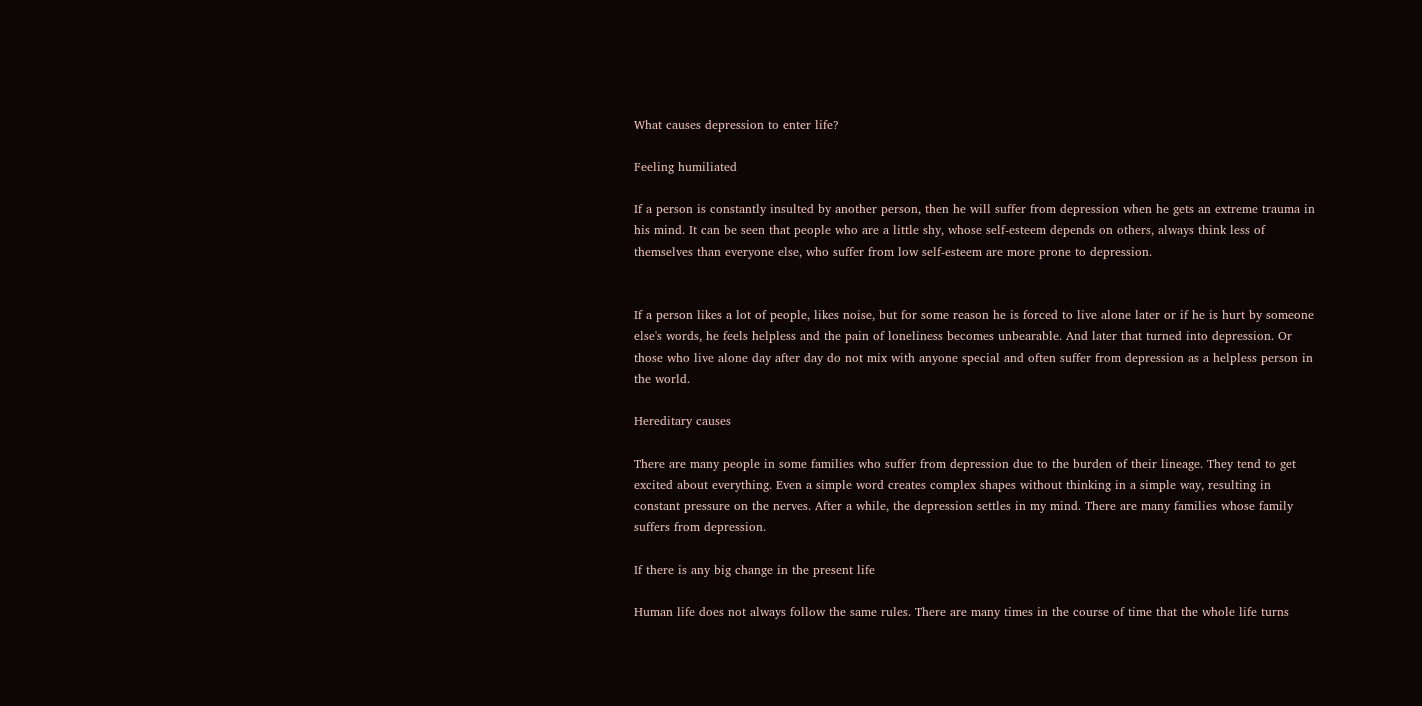What causes depression to enter life?

Feeling humiliated

If a person is constantly insulted by another person, then he will suffer from depression when he gets an extreme trauma in his mind. It can be seen that people who are a little shy, whose self-esteem depends on others, always think less of themselves than everyone else, who suffer from low self-esteem are more prone to depression.


If a person likes a lot of people, likes noise, but for some reason he is forced to live alone later or if he is hurt by someone else's words, he feels helpless and the pain of loneliness becomes unbearable. And later that turned into depression. Or those who live alone day after day do not mix with anyone special and often suffer from depression as a helpless person in the world.

Hereditary causes

There are many people in some families who suffer from depression due to the burden of their lineage. They tend to get excited about everything. Even a simple word creates complex shapes without thinking in a simple way, resulting in constant pressure on the nerves. After a while, the depression settles in my mind. There are many families whose family suffers from depression.

If there is any big change in the present life

Human life does not always follow the same rules. There are many times in the course of time that the whole life turns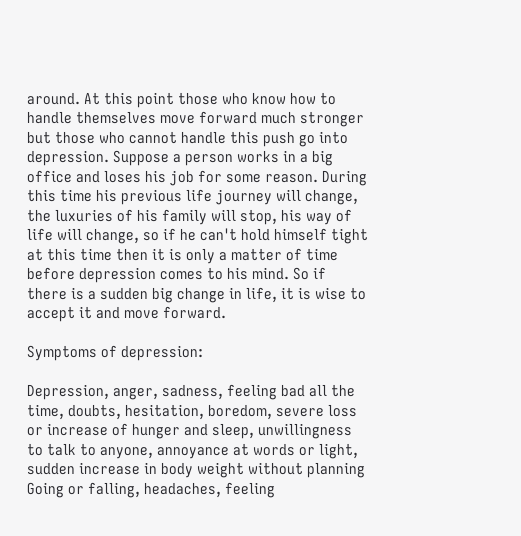around. At this point those who know how to handle themselves move forward much stronger but those who cannot handle this push go into depression. Suppose a person works in a big office and loses his job for some reason. During this time his previous life journey will change, the luxuries of his family will stop, his way of life will change, so if he can't hold himself tight at this time then it is only a matter of time before depression comes to his mind. So if there is a sudden big change in life, it is wise to accept it and move forward.

Symptoms of depression:

Depression, anger, sadness, feeling bad all the time, doubts, hesitation, boredom, severe loss or increase of hunger and sleep, unwillingness to talk to anyone, annoyance at words or light, sudden increase in body weight without planning Going or falling, headaches, feeling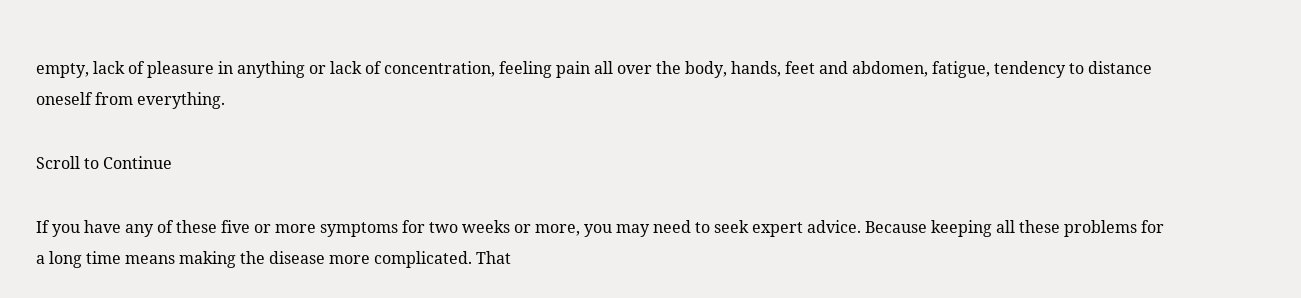empty, lack of pleasure in anything or lack of concentration, feeling pain all over the body, hands, feet and abdomen, fatigue, tendency to distance oneself from everything.

Scroll to Continue

If you have any of these five or more symptoms for two weeks or more, you may need to seek expert advice. Because keeping all these problems for a long time means making the disease more complicated. That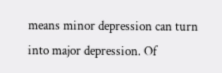means minor depression can turn into major depression. Of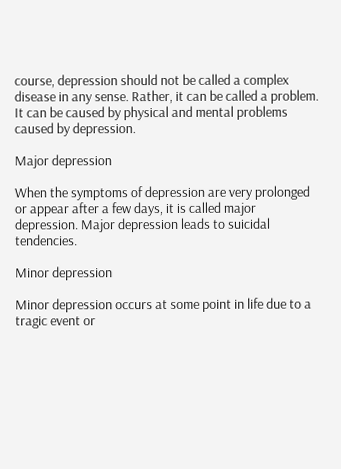course, depression should not be called a complex disease in any sense. Rather, it can be called a problem. It can be caused by physical and mental problems caused by depression.

Major depression

When the symptoms of depression are very prolonged or appear after a few days, it is called major depression. Major depression leads to suicidal tendencies.

Minor depression

Minor depression occurs at some point in life due to a tragic event or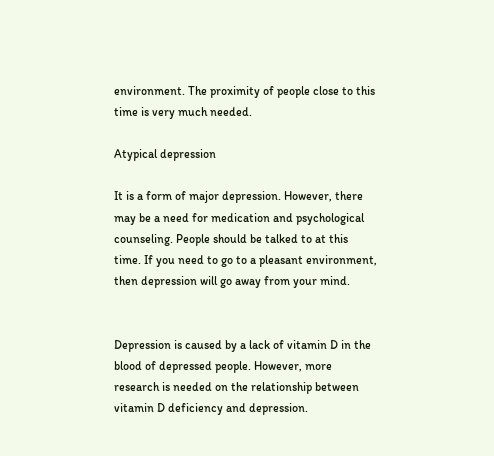environment. The proximity of people close to this time is very much needed.

Atypical depression

It is a form of major depression. However, there may be a need for medication and psychological counseling. People should be talked to at this time. If you need to go to a pleasant environment, then depression will go away from your mind.


Depression is caused by a lack of vitamin D in the blood of depressed people. However, more research is needed on the relationship between vitamin D deficiency and depression.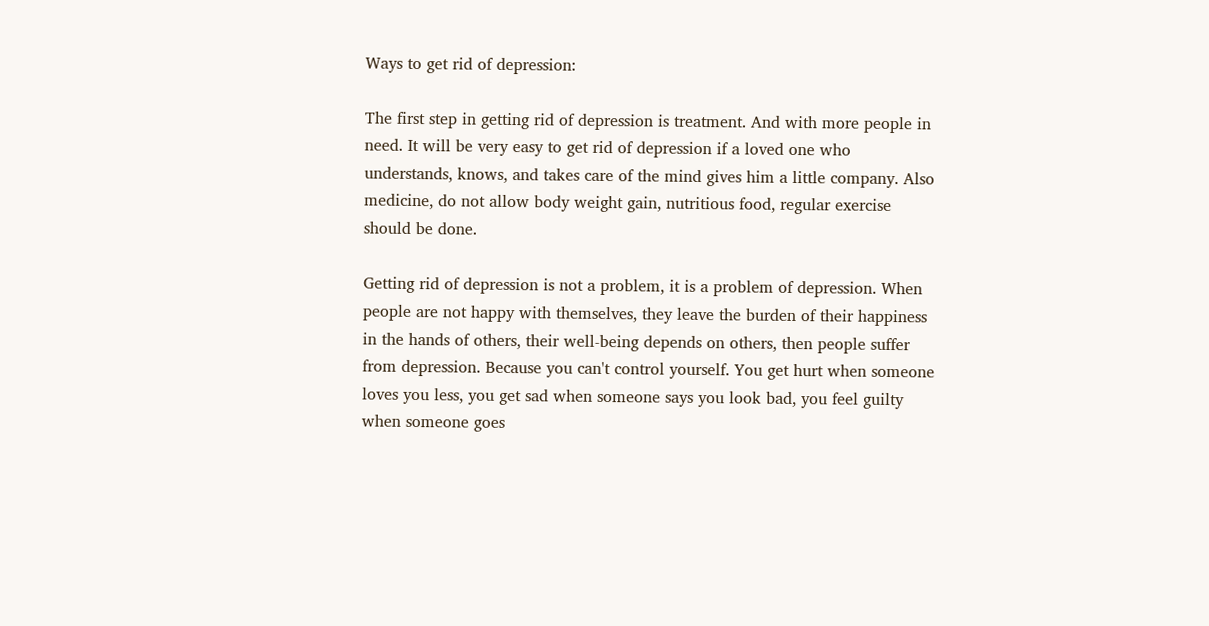Ways to get rid of depression:

The first step in getting rid of depression is treatment. And with more people in need. It will be very easy to get rid of depression if a loved one who understands, knows, and takes care of the mind gives him a little company. Also medicine, do not allow body weight gain, nutritious food, regular exercise should be done.

Getting rid of depression is not a problem, it is a problem of depression. When people are not happy with themselves, they leave the burden of their happiness in the hands of others, their well-being depends on others, then people suffer from depression. Because you can't control yourself. You get hurt when someone loves you less, you get sad when someone says you look bad, you feel guilty when someone goes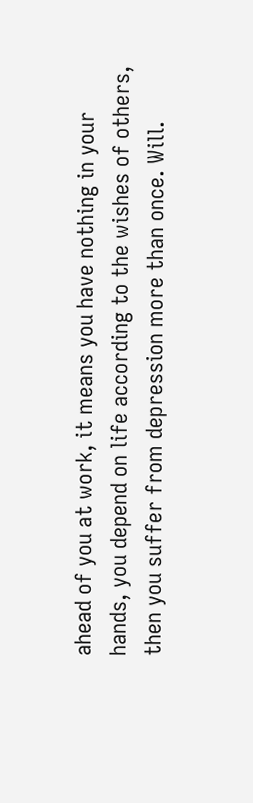ahead of you at work, it means you have nothing in your hands, you depend on life according to the wishes of others, then you suffer from depression more than once. Will.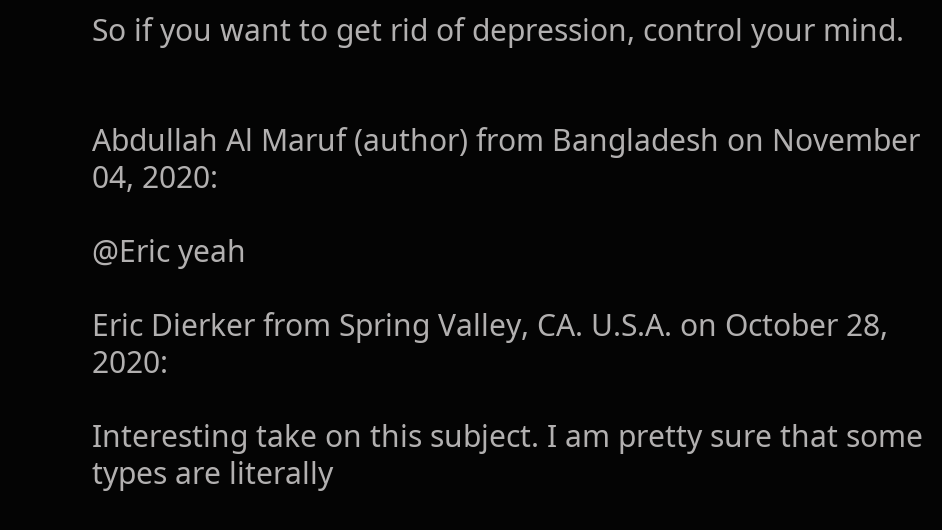So if you want to get rid of depression, control your mind.


Abdullah Al Maruf (author) from Bangladesh on November 04, 2020:

@Eric yeah

Eric Dierker from Spring Valley, CA. U.S.A. on October 28, 2020:

Interesting take on this subject. I am pretty sure that some types are literally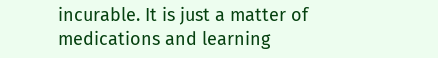incurable. It is just a matter of medications and learning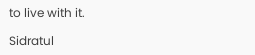to live with it.

Sidratul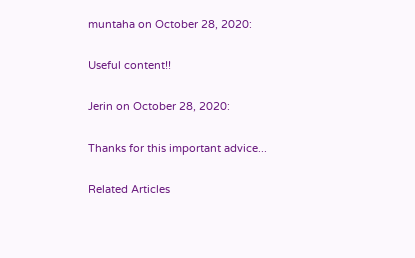muntaha on October 28, 2020:

Useful content!!

Jerin on October 28, 2020:

Thanks for this important advice...

Related Articles